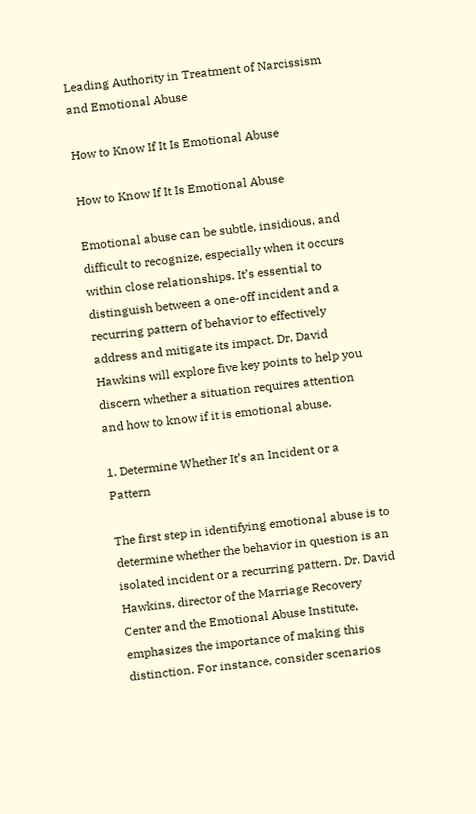Leading Authority in Treatment of Narcissism and Emotional Abuse

How to Know If It Is Emotional Abuse

How to Know If It Is Emotional Abuse

Emotional abuse can be subtle, insidious, and difficult to recognize, especially when it occurs within close relationships. It’s essential to distinguish between a one-off incident and a recurring pattern of behavior to effectively address and mitigate its impact. Dr. David Hawkins will explore five key points to help you discern whether a situation requires attention and how to know if it is emotional abuse.

1. Determine Whether It’s an Incident or a Pattern

The first step in identifying emotional abuse is to determine whether the behavior in question is an isolated incident or a recurring pattern. Dr. David Hawkins, director of the Marriage Recovery Center and the Emotional Abuse Institute, emphasizes the importance of making this distinction. For instance, consider scenarios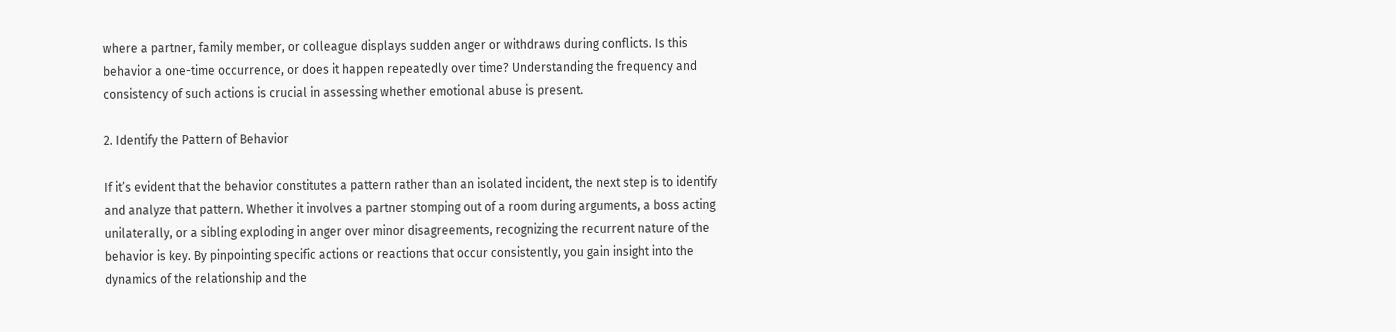where a partner, family member, or colleague displays sudden anger or withdraws during conflicts. Is this behavior a one-time occurrence, or does it happen repeatedly over time? Understanding the frequency and consistency of such actions is crucial in assessing whether emotional abuse is present.

2. Identify the Pattern of Behavior

If it’s evident that the behavior constitutes a pattern rather than an isolated incident, the next step is to identify and analyze that pattern. Whether it involves a partner stomping out of a room during arguments, a boss acting unilaterally, or a sibling exploding in anger over minor disagreements, recognizing the recurrent nature of the behavior is key. By pinpointing specific actions or reactions that occur consistently, you gain insight into the dynamics of the relationship and the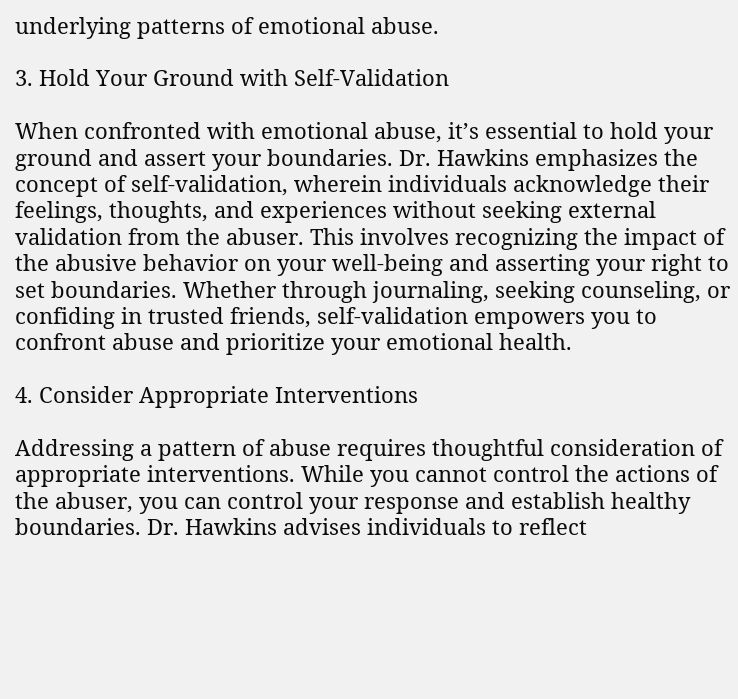underlying patterns of emotional abuse.

3. Hold Your Ground with Self-Validation

When confronted with emotional abuse, it’s essential to hold your ground and assert your boundaries. Dr. Hawkins emphasizes the concept of self-validation, wherein individuals acknowledge their feelings, thoughts, and experiences without seeking external validation from the abuser. This involves recognizing the impact of the abusive behavior on your well-being and asserting your right to set boundaries. Whether through journaling, seeking counseling, or confiding in trusted friends, self-validation empowers you to confront abuse and prioritize your emotional health.

4. Consider Appropriate Interventions

Addressing a pattern of abuse requires thoughtful consideration of appropriate interventions. While you cannot control the actions of the abuser, you can control your response and establish healthy boundaries. Dr. Hawkins advises individuals to reflect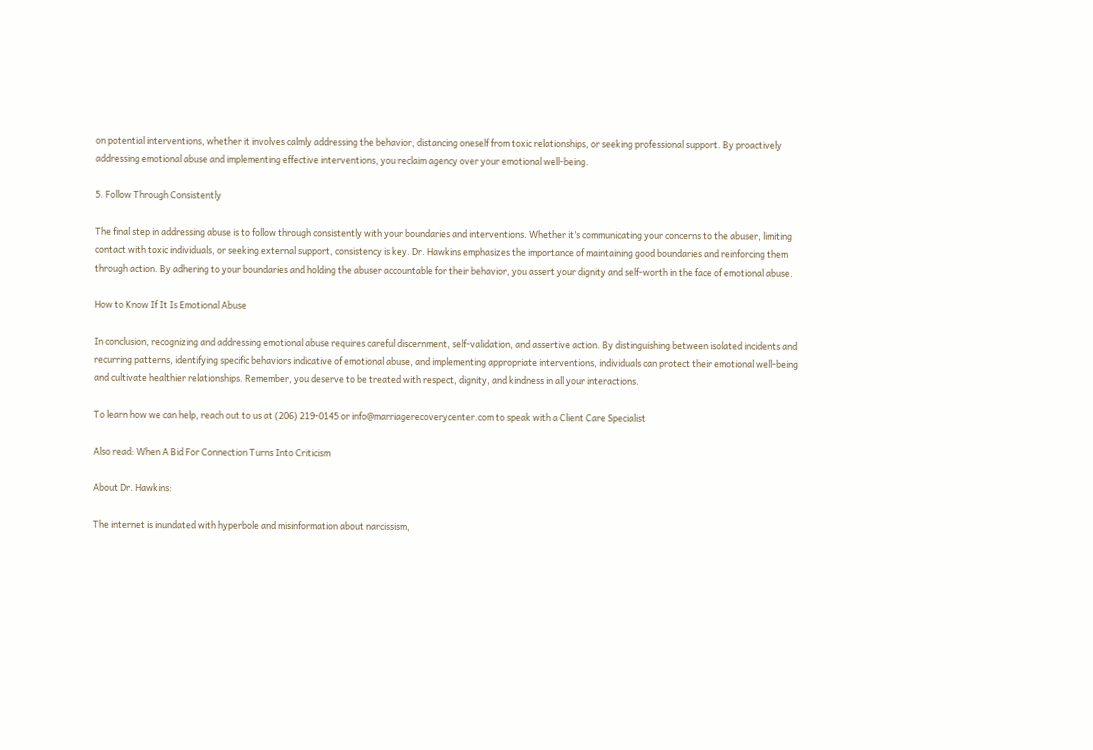on potential interventions, whether it involves calmly addressing the behavior, distancing oneself from toxic relationships, or seeking professional support. By proactively addressing emotional abuse and implementing effective interventions, you reclaim agency over your emotional well-being.

5. Follow Through Consistently

The final step in addressing abuse is to follow through consistently with your boundaries and interventions. Whether it’s communicating your concerns to the abuser, limiting contact with toxic individuals, or seeking external support, consistency is key. Dr. Hawkins emphasizes the importance of maintaining good boundaries and reinforcing them through action. By adhering to your boundaries and holding the abuser accountable for their behavior, you assert your dignity and self-worth in the face of emotional abuse.

How to Know If It Is Emotional Abuse

In conclusion, recognizing and addressing emotional abuse requires careful discernment, self-validation, and assertive action. By distinguishing between isolated incidents and recurring patterns, identifying specific behaviors indicative of emotional abuse, and implementing appropriate interventions, individuals can protect their emotional well-being and cultivate healthier relationships. Remember, you deserve to be treated with respect, dignity, and kindness in all your interactions.

To learn how we can help, reach out to us at (206) 219-0145 or info@marriagerecoverycenter.com to speak with a Client Care Specialist

Also read: When A Bid For Connection Turns Into Criticism

About Dr. Hawkins:

The internet is inundated with hyperbole and misinformation about narcissism,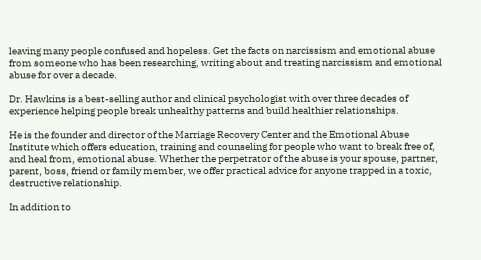leaving many people confused and hopeless. Get the facts on narcissism and emotional abuse from someone who has been researching, writing about and treating narcissism and emotional abuse for over a decade.

Dr. Hawkins is a best-selling author and clinical psychologist with over three decades of experience helping people break unhealthy patterns and build healthier relationships.

He is the founder and director of the Marriage Recovery Center and the Emotional Abuse Institute which offers education, training and counseling for people who want to break free of, and heal from, emotional abuse. Whether the perpetrator of the abuse is your spouse, partner, parent, boss, friend or family member, we offer practical advice for anyone trapped in a toxic, destructive relationship.

In addition to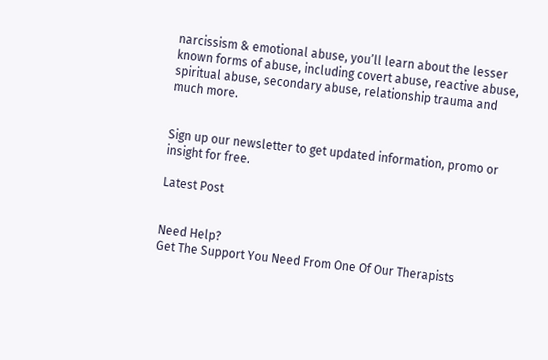narcissism & emotional abuse, you’ll learn about the lesser known forms of abuse, including covert abuse, reactive abuse, spiritual abuse, secondary abuse, relationship trauma and much more.


Sign up our newsletter to get updated information, promo or insight for free.

Latest Post


Need Help?
Get The Support You Need From One Of Our Therapists